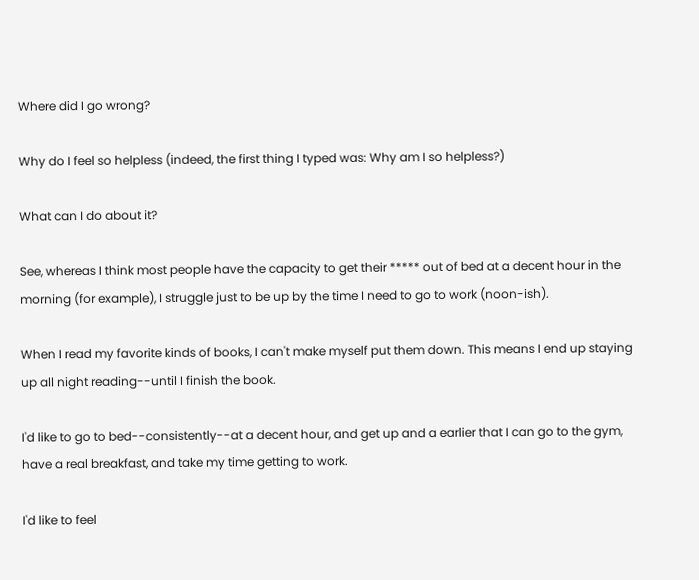Where did I go wrong?

Why do I feel so helpless (indeed, the first thing I typed was: Why am I so helpless?)

What can I do about it?

See, whereas I think most people have the capacity to get their ***** out of bed at a decent hour in the morning (for example), I struggle just to be up by the time I need to go to work (noon-ish).

When I read my favorite kinds of books, I can't make myself put them down. This means I end up staying up all night reading--until I finish the book.

I'd like to go to bed--consistently--at a decent hour, and get up and a earlier that I can go to the gym, have a real breakfast, and take my time getting to work.

I'd like to feel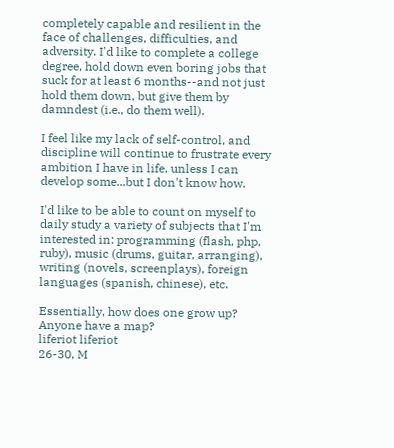completely capable and resilient in the face of challenges, difficulties, and adversity. I'd like to complete a college degree, hold down even boring jobs that suck for at least 6 months--and not just hold them down, but give them by damndest (i.e., do them well).

I feel like my lack of self-control, and discipline will continue to frustrate every ambition I have in life, unless I can develop some...but I don't know how.

I'd like to be able to count on myself to daily study a variety of subjects that I'm interested in: programming (flash, php, ruby), music (drums, guitar, arranging), writing (novels, screenplays), foreign languages (spanish, chinese), etc.

Essentially, how does one grow up? Anyone have a map?
liferiot liferiot
26-30, M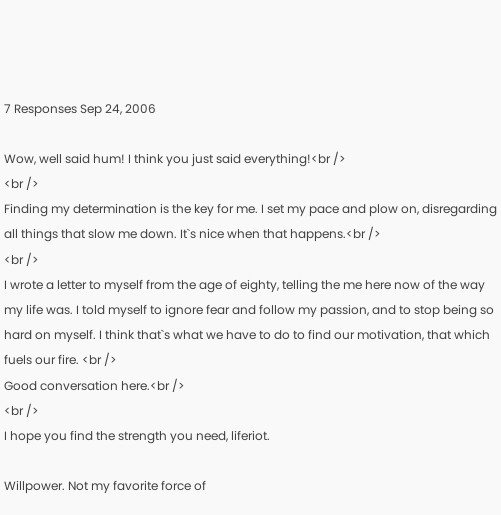7 Responses Sep 24, 2006

Wow, well said hum! I think you just said everything!<br />
<br />
Finding my determination is the key for me. I set my pace and plow on, disregarding all things that slow me down. It`s nice when that happens.<br />
<br />
I wrote a letter to myself from the age of eighty, telling the me here now of the way my life was. I told myself to ignore fear and follow my passion, and to stop being so hard on myself. I think that`s what we have to do to find our motivation, that which fuels our fire. <br />
Good conversation here.<br />
<br />
I hope you find the strength you need, liferiot.

Willpower. Not my favorite force of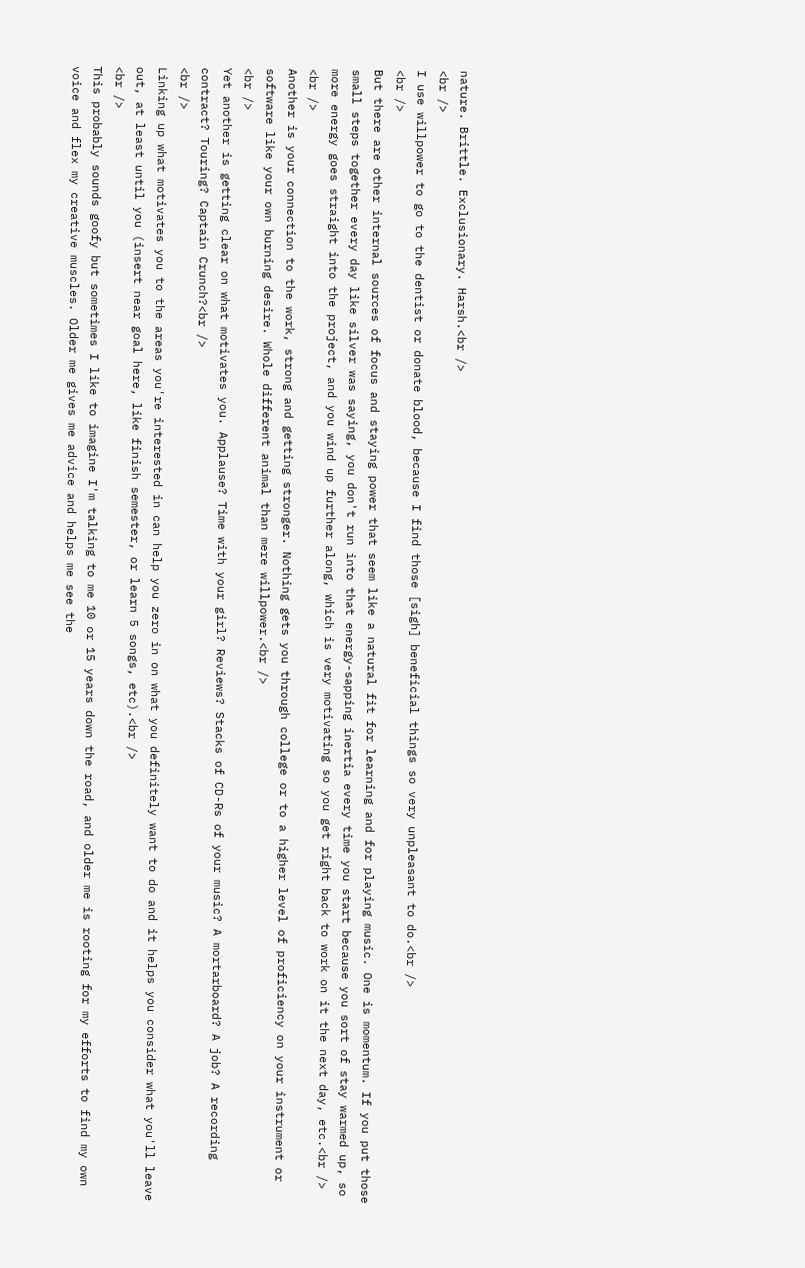nature. Brittle. Exclusionary. Harsh.<br />
<br />
I use willpower to go to the dentist or donate blood, because I find those [sigh] beneficial things so very unpleasant to do.<br />
<br />
But there are other internal sources of focus and staying power that seem like a natural fit for learning and for playing music. One is momentum. If you put those small steps together every day like silver was saying, you don't run into that energy-sapping inertia every time you start because you sort of stay warmed up, so more energy goes straight into the project, and you wind up further along, which is very motivating so you get right back to work on it the next day, etc.<br />
<br />
Another is your connection to the work, strong and getting stronger. Nothing gets you through college or to a higher level of proficiency on your instrument or software like your own burning desire. Whole different animal than mere willpower.<br />
<br />
Yet another is getting clear on what motivates you. Applause? Time with your girl? Reviews? Stacks of CD-Rs of your music? A mortarboard? A job? A recording contract? Touring? Captain Crunch?<br />
<br />
Linking up what motivates you to the areas you're interested in can help you zero in on what you definitely want to do and it helps you consider what you'll leave out, at least until you (insert near goal here, like finish semester, or learn 5 songs, etc).<br />
<br />
This probably sounds goofy but sometimes I like to imagine I'm talking to me 10 or 15 years down the road, and older me is rooting for my efforts to find my own voice and flex my creative muscles. Older me gives me advice and helps me see the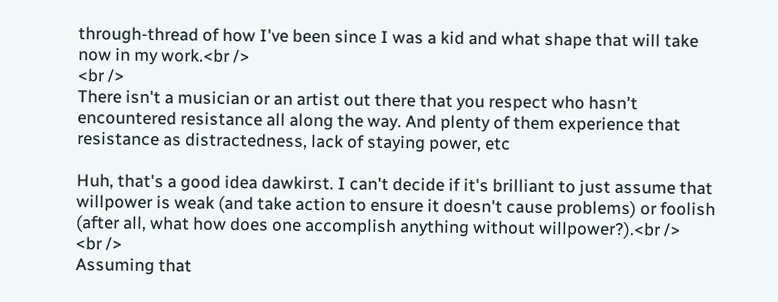through-thread of how I've been since I was a kid and what shape that will take now in my work.<br />
<br />
There isn't a musician or an artist out there that you respect who hasn't encountered resistance all along the way. And plenty of them experience that resistance as distractedness, lack of staying power, etc

Huh, that's a good idea dawkirst. I can't decide if it's brilliant to just assume that willpower is weak (and take action to ensure it doesn't cause problems) or foolish (after all, what how does one accomplish anything without willpower?).<br />
<br />
Assuming that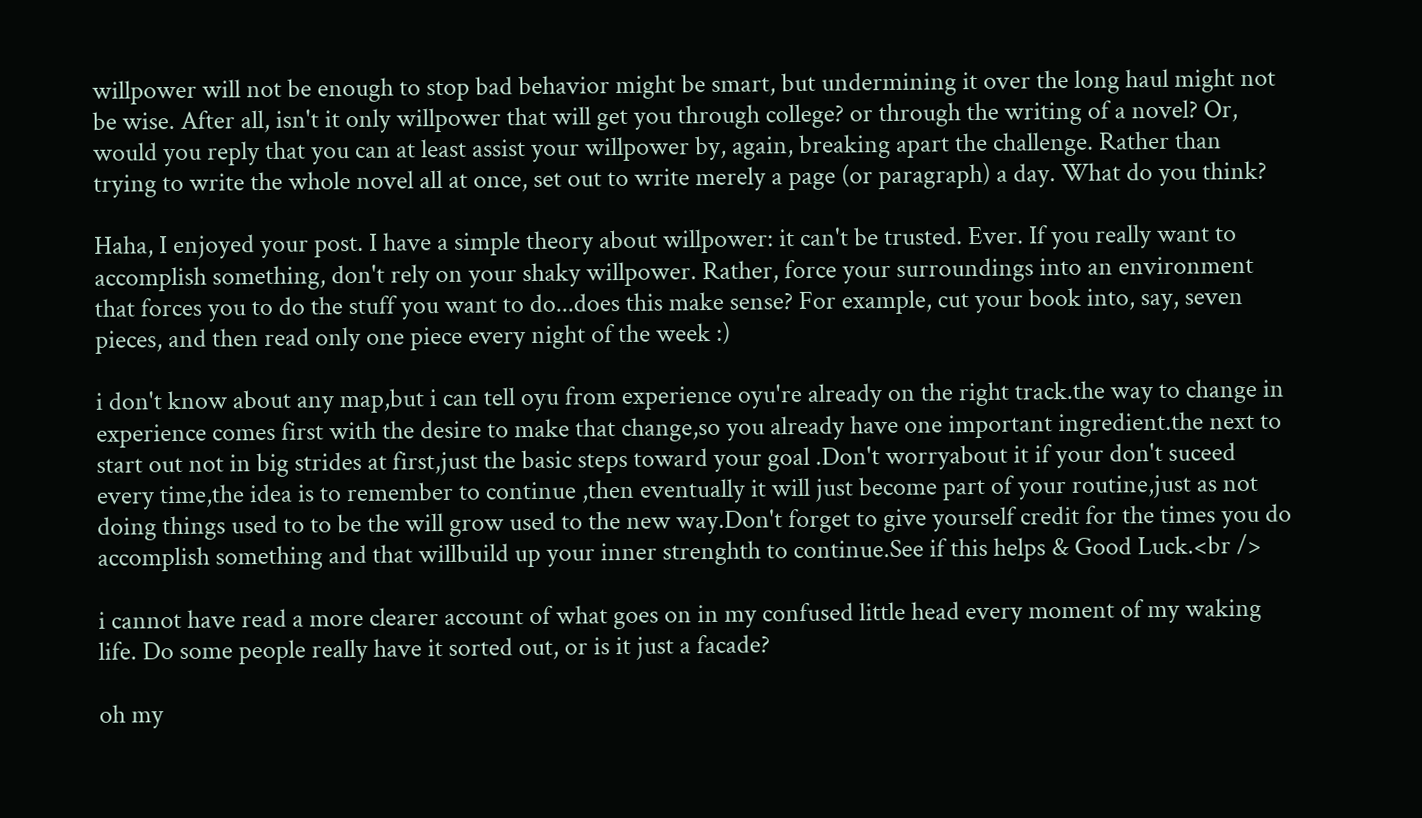willpower will not be enough to stop bad behavior might be smart, but undermining it over the long haul might not be wise. After all, isn't it only willpower that will get you through college? or through the writing of a novel? Or, would you reply that you can at least assist your willpower by, again, breaking apart the challenge. Rather than trying to write the whole novel all at once, set out to write merely a page (or paragraph) a day. What do you think?

Haha, I enjoyed your post. I have a simple theory about willpower: it can't be trusted. Ever. If you really want to accomplish something, don't rely on your shaky willpower. Rather, force your surroundings into an environment that forces you to do the stuff you want to do...does this make sense? For example, cut your book into, say, seven pieces, and then read only one piece every night of the week :)

i don't know about any map,but i can tell oyu from experience oyu're already on the right track.the way to change in experience comes first with the desire to make that change,so you already have one important ingredient.the next to start out not in big strides at first,just the basic steps toward your goal .Don't worryabout it if your don't suceed every time,the idea is to remember to continue ,then eventually it will just become part of your routine,just as not doing things used to to be the will grow used to the new way.Don't forget to give yourself credit for the times you do accomplish something and that willbuild up your inner strenghth to continue.See if this helps & Good Luck.<br />

i cannot have read a more clearer account of what goes on in my confused little head every moment of my waking life. Do some people really have it sorted out, or is it just a facade?

oh my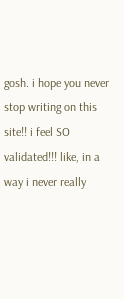gosh. i hope you never stop writing on this site!! i feel SO validated!!! like, in a way i never really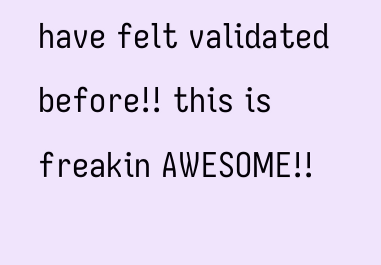have felt validated before!! this is freakin AWESOME!!